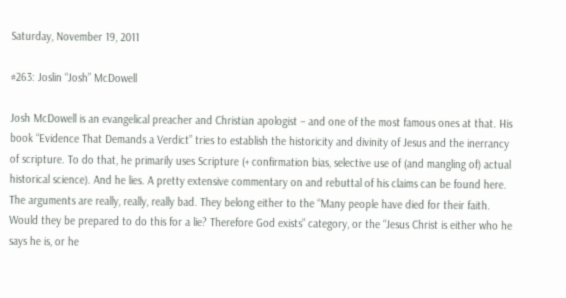Saturday, November 19, 2011

#263: Joslin “Josh” McDowell

Josh McDowell is an evangelical preacher and Christian apologist – and one of the most famous ones at that. His book “Evidence That Demands a Verdict” tries to establish the historicity and divinity of Jesus and the inerrancy of scripture. To do that, he primarily uses Scripture (+ confirmation bias, selective use of (and mangling of) actual historical science). And he lies. A pretty extensive commentary on and rebuttal of his claims can be found here. The arguments are really, really, really bad. They belong either to the “Many people have died for their faith. Would they be prepared to do this for a lie? Therefore God exists” category, or the “Jesus Christ is either who he says he is, or he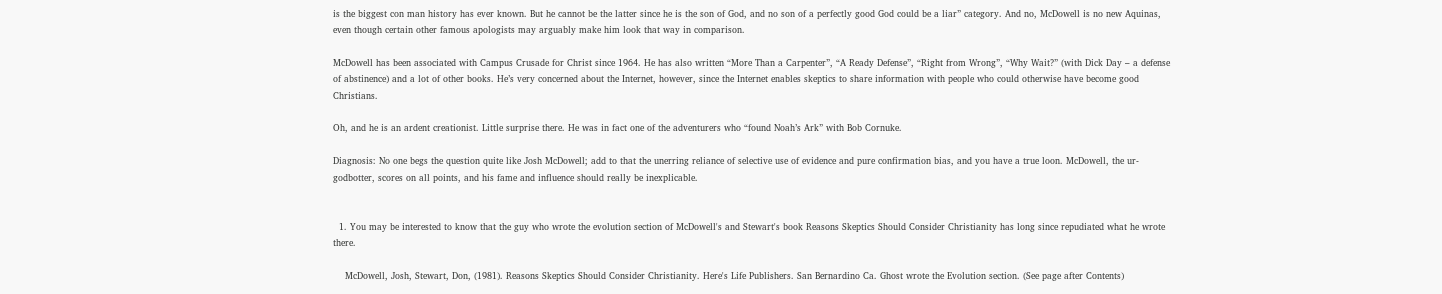is the biggest con man history has ever known. But he cannot be the latter since he is the son of God, and no son of a perfectly good God could be a liar” category. And no, McDowell is no new Aquinas, even though certain other famous apologists may arguably make him look that way in comparison.

McDowell has been associated with Campus Crusade for Christ since 1964. He has also written “More Than a Carpenter”, “A Ready Defense”, “Right from Wrong”, “Why Wait?” (with Dick Day – a defense of abstinence) and a lot of other books. He’s very concerned about the Internet, however, since the Internet enables skeptics to share information with people who could otherwise have become good Christians.

Oh, and he is an ardent creationist. Little surprise there. He was in fact one of the adventurers who “found Noah’s Ark” with Bob Cornuke.

Diagnosis: No one begs the question quite like Josh McDowell; add to that the unerring reliance of selective use of evidence and pure confirmation bias, and you have a true loon. McDowell, the ur-godbotter, scores on all points, and his fame and influence should really be inexplicable.


  1. You may be interested to know that the guy who wrote the evolution section of McDowell's and Stewart's book Reasons Skeptics Should Consider Christianity has long since repudiated what he wrote there.

    McDowell, Josh, Stewart, Don, (1981). Reasons Skeptics Should Consider Christianity. Here's Life Publishers. San Bernardino Ca. Ghost wrote the Evolution section. (See page after Contents)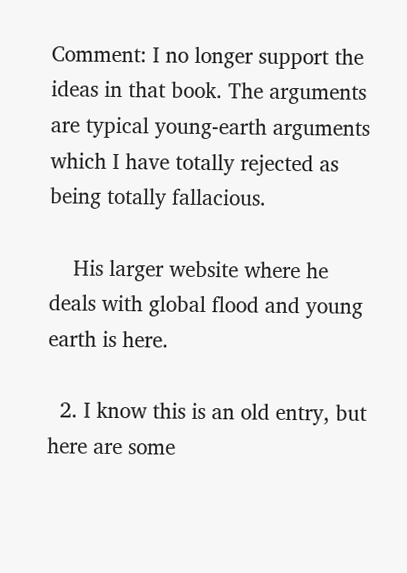Comment: I no longer support the ideas in that book. The arguments are typical young-earth arguments which I have totally rejected as being totally fallacious.

    His larger website where he deals with global flood and young earth is here.

  2. I know this is an old entry, but here are some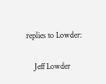replies to Lowder:

    Jeff Lowder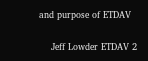and purpose of ETDAV

    Jeff Lowder ETDAV 2